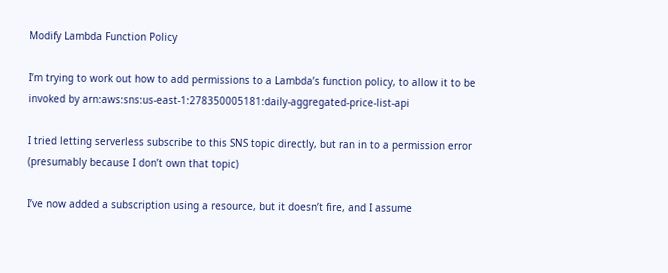Modify Lambda Function Policy

I’m trying to work out how to add permissions to a Lambda’s function policy, to allow it to be invoked by arn:aws:sns:us-east-1:278350005181:daily-aggregated-price-list-api

I tried letting serverless subscribe to this SNS topic directly, but ran in to a permission error (presumably because I don’t own that topic)

I’ve now added a subscription using a resource, but it doesn’t fire, and I assume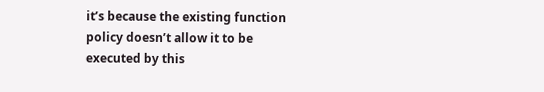it’s because the existing function policy doesn’t allow it to be executed by this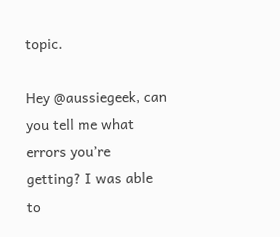topic.

Hey @aussiegeek, can you tell me what errors you’re getting? I was able to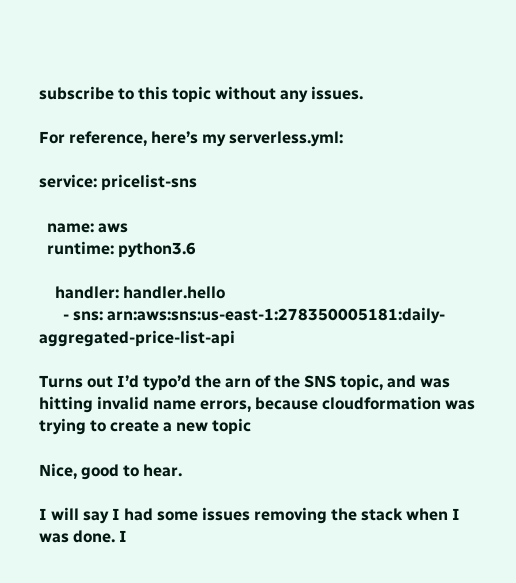subscribe to this topic without any issues.

For reference, here’s my serverless.yml:

service: pricelist-sns

  name: aws
  runtime: python3.6

    handler: handler.hello
      - sns: arn:aws:sns:us-east-1:278350005181:daily-aggregated-price-list-api

Turns out I’d typo’d the arn of the SNS topic, and was hitting invalid name errors, because cloudformation was trying to create a new topic

Nice, good to hear.

I will say I had some issues removing the stack when I was done. I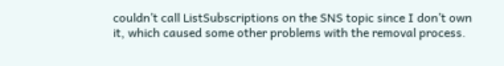couldn’t call ListSubscriptions on the SNS topic since I don’t own it, which caused some other problems with the removal process.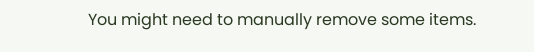You might need to manually remove some items.